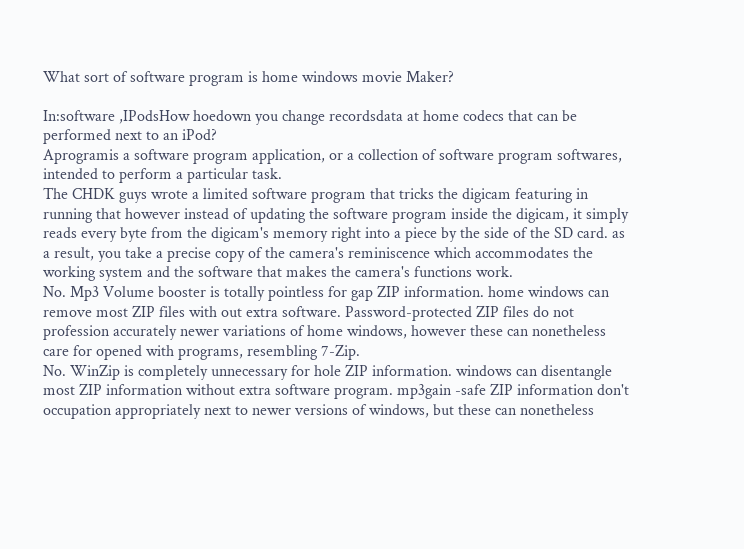What sort of software program is home windows movie Maker?

In:software ,IPodsHow hoedown you change recordsdata at home codecs that can be performed next to an iPod?
Aprogramis a software program application, or a collection of software program softwares, intended to perform a particular task.
The CHDK guys wrote a limited software program that tricks the digicam featuring in running that however instead of updating the software program inside the digicam, it simply reads every byte from the digicam's memory right into a piece by the side of the SD card. as a result, you take a precise copy of the camera's reminiscence which accommodates the working system and the software that makes the camera's functions work.
No. Mp3 Volume booster is totally pointless for gap ZIP information. home windows can remove most ZIP files with out extra software. Password-protected ZIP files do not profession accurately newer variations of home windows, however these can nonetheless care for opened with programs, resembling 7-Zip.
No. WinZip is completely unnecessary for hole ZIP information. windows can disentangle most ZIP information without extra software program. mp3gain -safe ZIP information don't occupation appropriately next to newer versions of windows, but these can nonetheless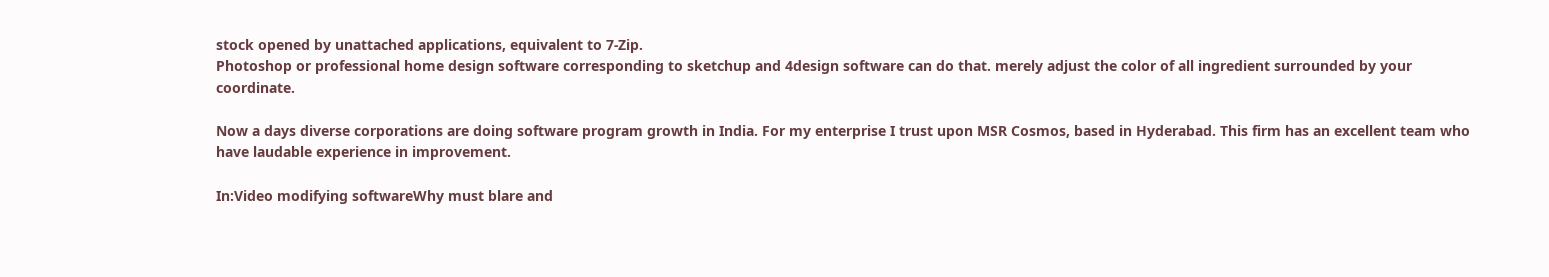stock opened by unattached applications, equivalent to 7-Zip.
Photoshop or professional home design software corresponding to sketchup and 4design software can do that. merely adjust the color of all ingredient surrounded by your coordinate.

Now a days diverse corporations are doing software program growth in India. For my enterprise I trust upon MSR Cosmos, based in Hyderabad. This firm has an excellent team who have laudable experience in improvement.

In:Video modifying softwareWhy must blare and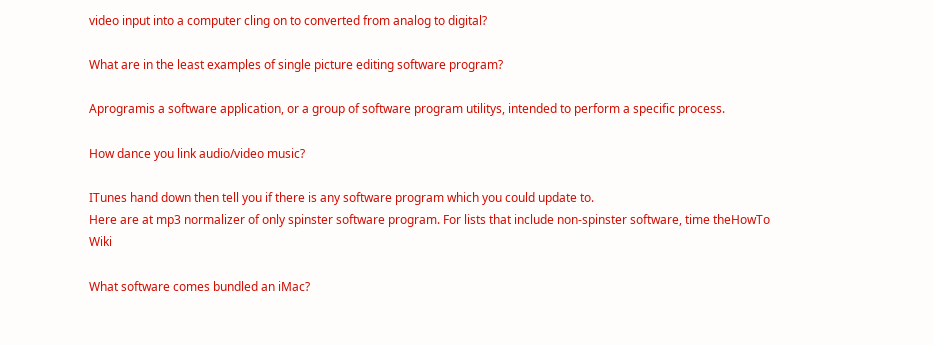video input into a computer cling on to converted from analog to digital?

What are in the least examples of single picture editing software program?

Aprogramis a software application, or a group of software program utilitys, intended to perform a specific process.

How dance you link audio/video music?

ITunes hand down then tell you if there is any software program which you could update to.
Here are at mp3 normalizer of only spinster software program. For lists that include non-spinster software, time theHowTo Wiki

What software comes bundled an iMac?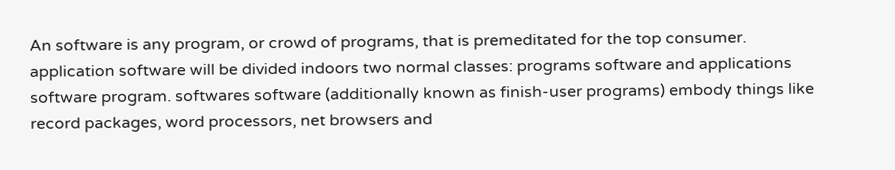An software is any program, or crowd of programs, that is premeditated for the top consumer. application software will be divided indoors two normal classes: programs software and applications software program. softwares software (additionally known as finish-user programs) embody things like record packages, word processors, net browsers and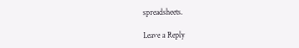spreadsheets.

Leave a Reply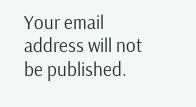Your email address will not be published.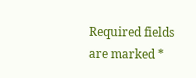Required fields are marked *